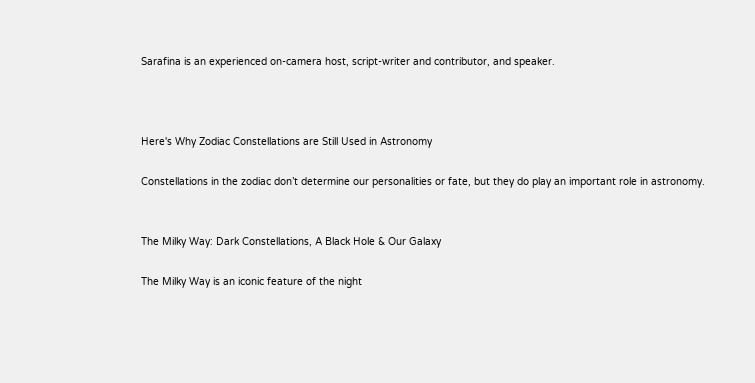Sarafina is an experienced on-camera host, script-writer and contributor, and speaker.



Here's Why Zodiac Constellations are Still Used in Astronomy

Constellations in the zodiac don’t determine our personalities or fate, but they do play an important role in astronomy.


The Milky Way: Dark Constellations, A Black Hole & Our Galaxy

The Milky Way is an iconic feature of the night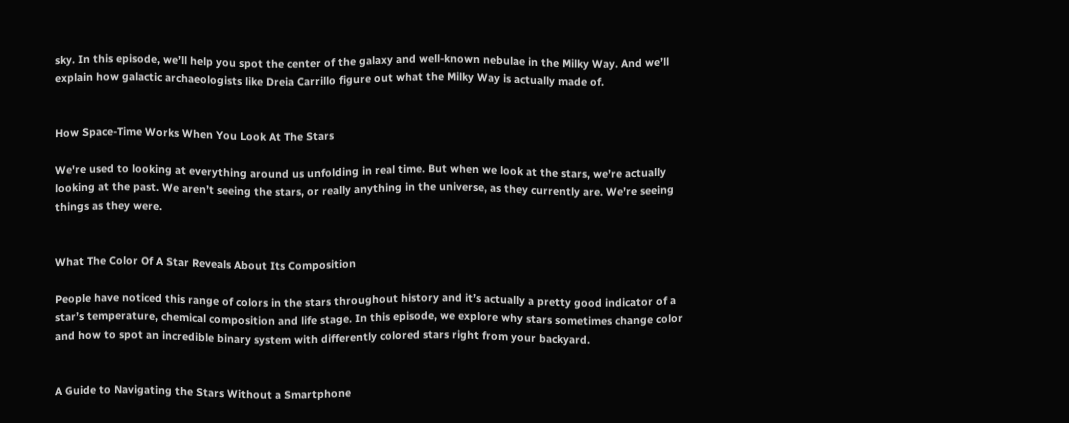sky. In this episode, we’ll help you spot the center of the galaxy and well-known nebulae in the Milky Way. And we’ll explain how galactic archaeologists like Dreia Carrillo figure out what the Milky Way is actually made of.


How Space-Time Works When You Look At The Stars

We're used to looking at everything around us unfolding in real time. But when we look at the stars, we’re actually looking at the past. We aren’t seeing the stars, or really anything in the universe, as they currently are. We’re seeing things as they were.


What The Color Of A Star Reveals About Its Composition

People have noticed this range of colors in the stars throughout history and it’s actually a pretty good indicator of a star’s temperature, chemical composition and life stage. In this episode, we explore why stars sometimes change color and how to spot an incredible binary system with differently colored stars right from your backyard.


A Guide to Navigating the Stars Without a Smartphone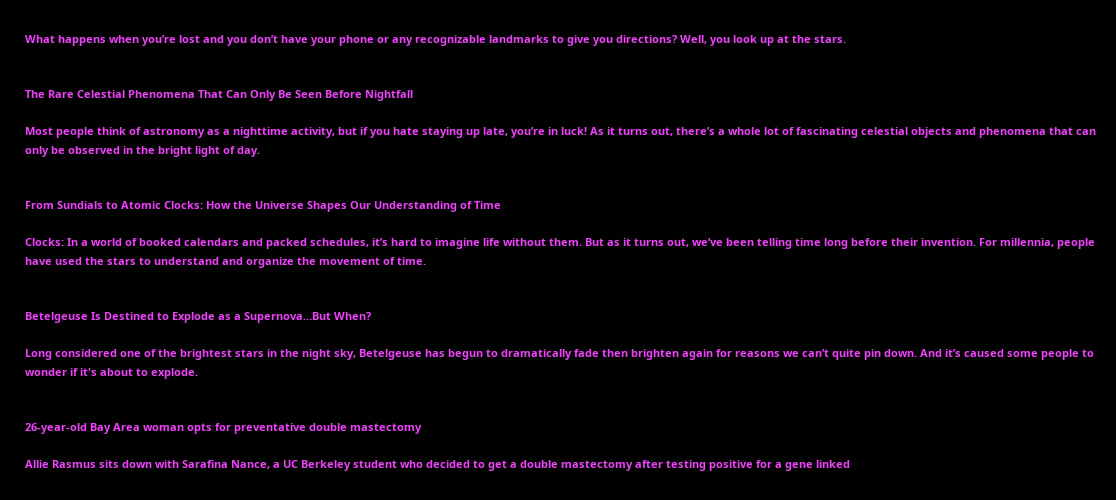What happens when you’re lost and you don’t have your phone or any recognizable landmarks to give you directions? Well, you look up at the stars.


The Rare Celestial Phenomena That Can Only Be Seen Before Nightfall

Most people think of astronomy as a nighttime activity, but if you hate staying up late, you’re in luck! As it turns out, there’s a whole lot of fascinating celestial objects and phenomena that can only be observed in the bright light of day.


From Sundials to Atomic Clocks: How the Universe Shapes Our Understanding of Time

Clocks: In a world of booked calendars and packed schedules, it’s hard to imagine life without them. But as it turns out, we’ve been telling time long before their invention. For millennia, people have used the stars to understand and organize the movement of time.


Betelgeuse Is Destined to Explode as a Supernova…But When?

Long considered one of the brightest stars in the night sky, Betelgeuse has begun to dramatically fade then brighten again for reasons we can’t quite pin down. And it’s caused some people to wonder if it's about to explode.


26-year-old Bay Area woman opts for preventative double mastectomy

Allie Rasmus sits down with Sarafina Nance, a UC Berkeley student who decided to get a double mastectomy after testing positive for a gene linked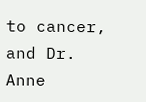to cancer, and Dr. Anne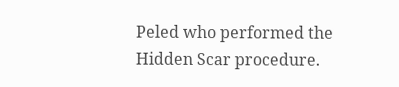Peled who performed the Hidden Scar procedure.